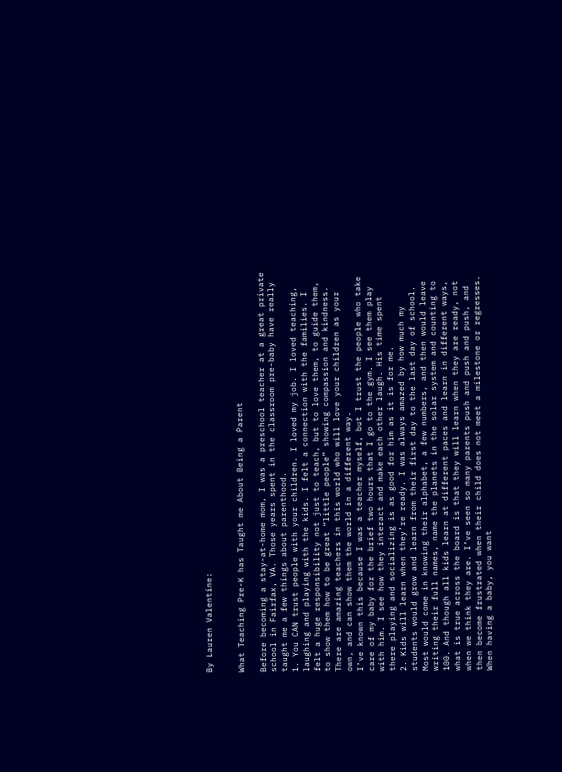By Lauren Valentine:


What Teaching Pre-K has Taught me About Being a Parent

Before becoming a stay-at-home mom, I was a preschool teacher at a great private school in Fairfax, VA. Those years spent in the classroom pre-baby have really taught me a few things about parenthood.
1. You CAN trust people with your children. I loved my job. I loved teaching, laughing and playing with the kids. I felt a connection with the families. I felt a huge responsibility not just to teach, but to love them, to guide them, to show them how to be great “little people” showing compassion and kindness. There are amazing teachers in this world who will love your children as your own, and can show them the world in a different way.
I’ve known this because I was a teacher myself, but I trust the people who take care of my baby for the brief two hours that I go to the gym. I see them play with him. I see how they interact and make each other laugh. His time spent there playing and socializing is as good for him as it is for me.
2. Kids will learn when they’re ready. I was always amazed by how much my students would grow and learn from their first day to the last day of school. Most would come in knowing their alphabet, a few numbers, and then would leave writing their full names, name the planets in the solar system and counting to 100. And though all kids learn at different paces and learn in different ways, what is true across the board is that they will learn when they are ready, not when we think they are. I’ve seen so many parents push and push and push, and then become frustrated when their child does not meet a milestone or regresses.
When having a baby, you want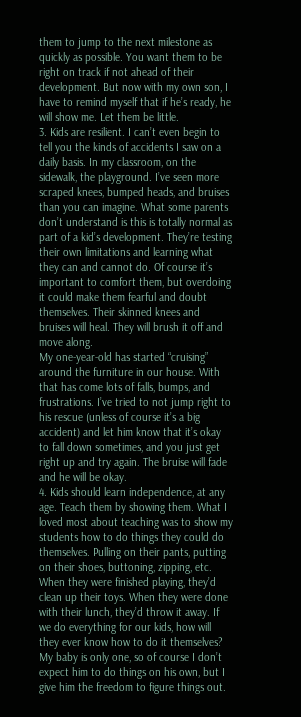them to jump to the next milestone as quickly as possible. You want them to be right on track if not ahead of their development. But now with my own son, I have to remind myself that if he’s ready, he will show me. Let them be little.
3. Kids are resilient. I can’t even begin to tell you the kinds of accidents I saw on a daily basis. In my classroom, on the sidewalk, the playground. I’ve seen more scraped knees, bumped heads, and bruises than you can imagine. What some parents don’t understand is this is totally normal as part of a kid’s development. They’re testing their own limitations and learning what they can and cannot do. Of course it’s important to comfort them, but overdoing it could make them fearful and doubt themselves. Their skinned knees and bruises will heal. They will brush it off and move along.
My one-year-old has started “cruising” around the furniture in our house. With that has come lots of falls, bumps, and frustrations. I’ve tried to not jump right to his rescue (unless of course it’s a big accident) and let him know that it’s okay to fall down sometimes, and you just get right up and try again. The bruise will fade and he will be okay.
4. Kids should learn independence, at any age. Teach them by showing them. What I loved most about teaching was to show my students how to do things they could do themselves. Pulling on their pants, putting on their shoes, buttoning, zipping, etc. When they were finished playing, they’d clean up their toys. When they were done with their lunch, they’d throw it away. If we do everything for our kids, how will they ever know how to do it themselves?
My baby is only one, so of course I don’t expect him to do things on his own, but I give him the freedom to figure things out.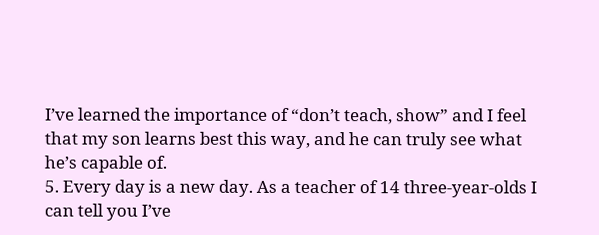I’ve learned the importance of “don’t teach, show” and I feel that my son learns best this way, and he can truly see what he’s capable of.
5. Every day is a new day. As a teacher of 14 three-year-olds I can tell you I’ve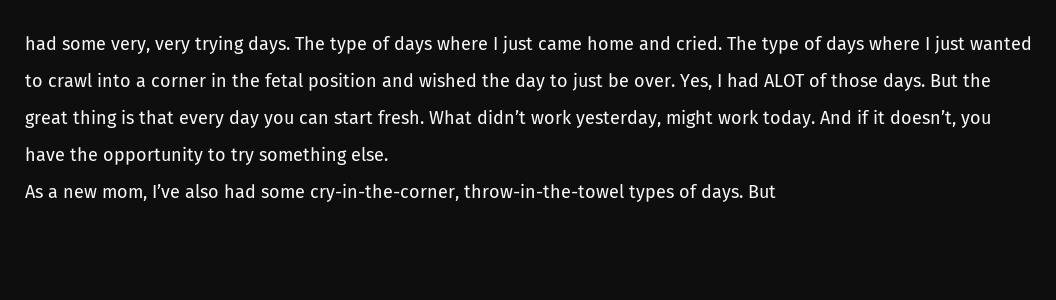had some very, very trying days. The type of days where I just came home and cried. The type of days where I just wanted to crawl into a corner in the fetal position and wished the day to just be over. Yes, I had ALOT of those days. But the great thing is that every day you can start fresh. What didn’t work yesterday, might work today. And if it doesn’t, you have the opportunity to try something else.
As a new mom, I’ve also had some cry-in-the-corner, throw-in-the-towel types of days. But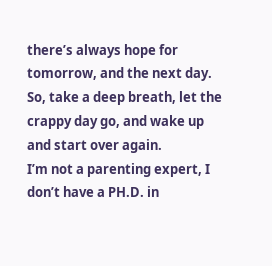there’s always hope for tomorrow, and the next day. So, take a deep breath, let the crappy day go, and wake up and start over again.
I’m not a parenting expert, I don’t have a PH.D. in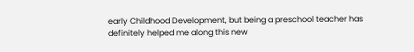early Childhood Development, but being a preschool teacher has definitely helped me along this new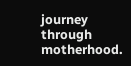journey through motherhood.